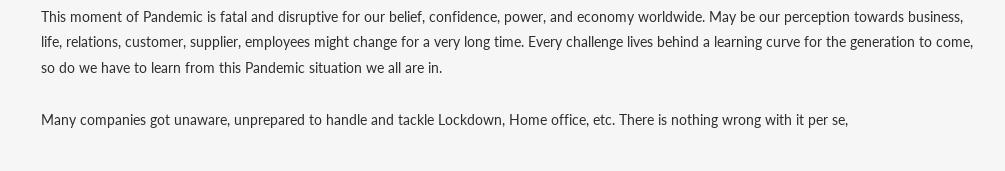This moment of Pandemic is fatal and disruptive for our belief, confidence, power, and economy worldwide. May be our perception towards business, life, relations, customer, supplier, employees might change for a very long time. Every challenge lives behind a learning curve for the generation to come, so do we have to learn from this Pandemic situation we all are in.

Many companies got unaware, unprepared to handle and tackle Lockdown, Home office, etc. There is nothing wrong with it per se,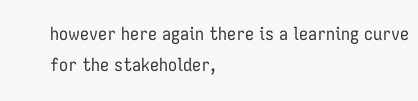however here again there is a learning curve for the stakeholder,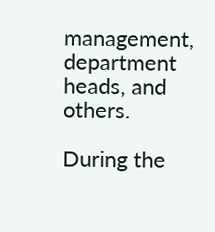management, department heads, and others.

During the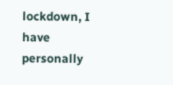lockdown, I have personally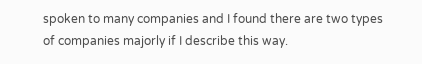spoken to many companies and I found there are two types of companies majorly if I describe this way.